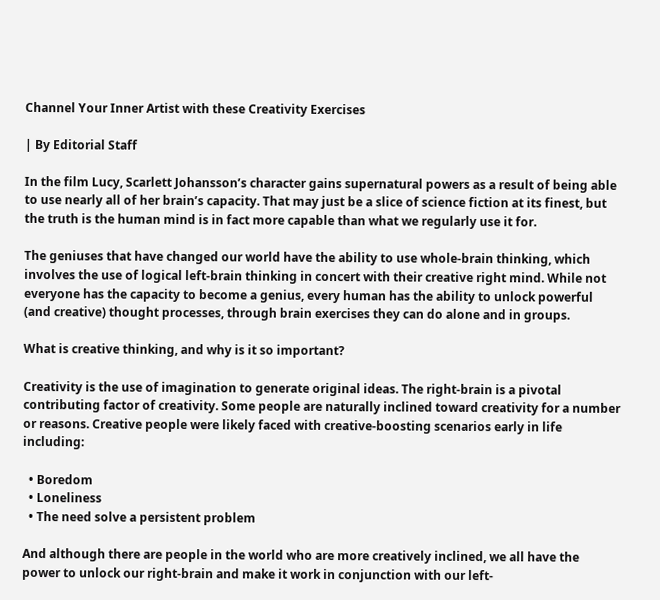Channel Your Inner Artist with these Creativity Exercises

| By Editorial Staff

In the film Lucy, Scarlett Johansson’s character gains supernatural powers as a result of being able to use nearly all of her brain’s capacity. That may just be a slice of science fiction at its finest, but the truth is the human mind is in fact more capable than what we regularly use it for.

The geniuses that have changed our world have the ability to use whole-brain thinking, which involves the use of logical left-brain thinking in concert with their creative right mind. While not everyone has the capacity to become a genius, every human has the ability to unlock powerful (and creative) thought processes, through brain exercises they can do alone and in groups.

What is creative thinking, and why is it so important?

Creativity is the use of imagination to generate original ideas. The right-brain is a pivotal contributing factor of creativity. Some people are naturally inclined toward creativity for a number or reasons. Creative people were likely faced with creative-boosting scenarios early in life including:

  • Boredom
  • Loneliness
  • The need solve a persistent problem

And although there are people in the world who are more creatively inclined, we all have the power to unlock our right-brain and make it work in conjunction with our left-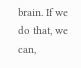brain. If we do that, we can,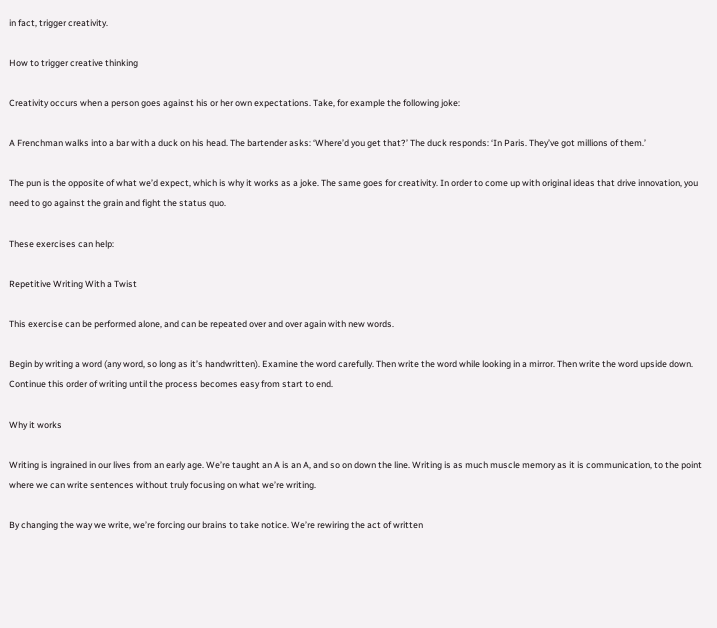in fact, trigger creativity.

How to trigger creative thinking

Creativity occurs when a person goes against his or her own expectations. Take, for example the following joke:

A Frenchman walks into a bar with a duck on his head. The bartender asks: ‘Where’d you get that?’ The duck responds: ‘In Paris. They’ve got millions of them.’

The pun is the opposite of what we’d expect, which is why it works as a joke. The same goes for creativity. In order to come up with original ideas that drive innovation, you need to go against the grain and fight the status quo.

These exercises can help:

Repetitive Writing With a Twist

This exercise can be performed alone, and can be repeated over and over again with new words.

Begin by writing a word (any word, so long as it’s handwritten). Examine the word carefully. Then write the word while looking in a mirror. Then write the word upside down. Continue this order of writing until the process becomes easy from start to end.

Why it works

Writing is ingrained in our lives from an early age. We’re taught an A is an A, and so on down the line. Writing is as much muscle memory as it is communication, to the point where we can write sentences without truly focusing on what we’re writing.

By changing the way we write, we’re forcing our brains to take notice. We’re rewiring the act of written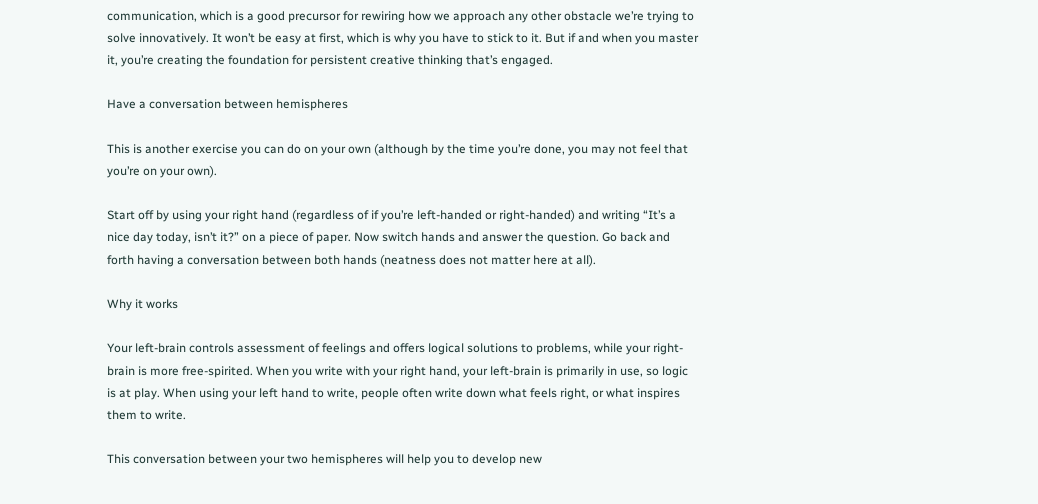communication, which is a good precursor for rewiring how we approach any other obstacle we’re trying to solve innovatively. It won’t be easy at first, which is why you have to stick to it. But if and when you master it, you’re creating the foundation for persistent creative thinking that’s engaged.

Have a conversation between hemispheres

This is another exercise you can do on your own (although by the time you’re done, you may not feel that you’re on your own).

Start off by using your right hand (regardless of if you’re left-handed or right-handed) and writing “It’s a nice day today, isn’t it?” on a piece of paper. Now switch hands and answer the question. Go back and forth having a conversation between both hands (neatness does not matter here at all).

Why it works

Your left-brain controls assessment of feelings and offers logical solutions to problems, while your right-brain is more free-spirited. When you write with your right hand, your left-brain is primarily in use, so logic is at play. When using your left hand to write, people often write down what feels right, or what inspires them to write.

This conversation between your two hemispheres will help you to develop new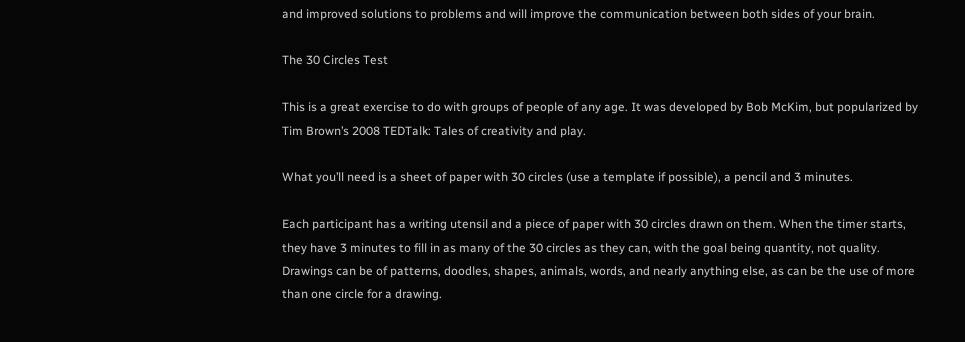and improved solutions to problems and will improve the communication between both sides of your brain.

The 30 Circles Test

This is a great exercise to do with groups of people of any age. It was developed by Bob McKim, but popularized by Tim Brown’s 2008 TEDTalk: Tales of creativity and play.

What you’ll need is a sheet of paper with 30 circles (use a template if possible), a pencil and 3 minutes.

Each participant has a writing utensil and a piece of paper with 30 circles drawn on them. When the timer starts, they have 3 minutes to fill in as many of the 30 circles as they can, with the goal being quantity, not quality. Drawings can be of patterns, doodles, shapes, animals, words, and nearly anything else, as can be the use of more than one circle for a drawing.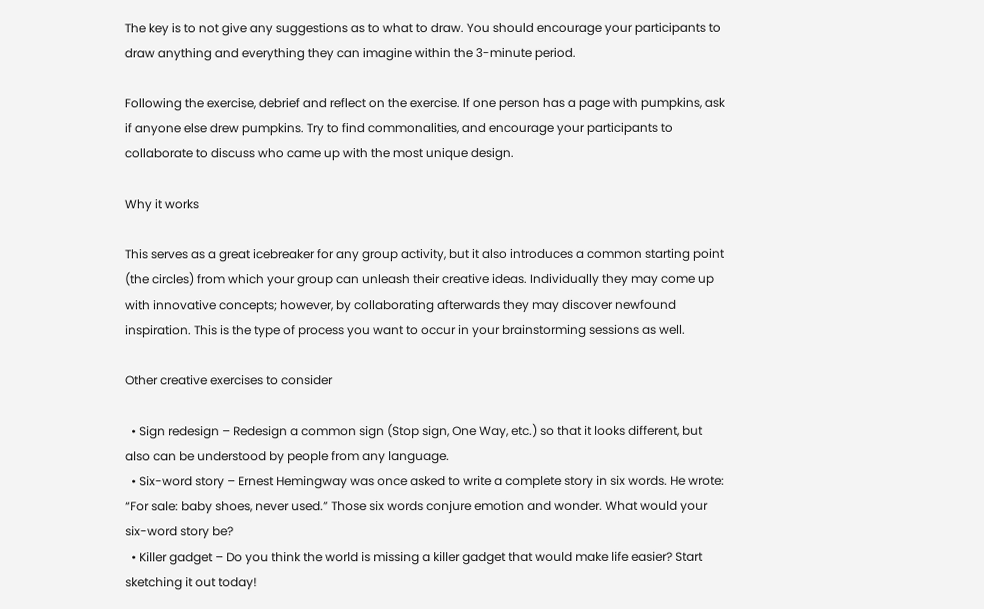The key is to not give any suggestions as to what to draw. You should encourage your participants to draw anything and everything they can imagine within the 3-minute period.

Following the exercise, debrief and reflect on the exercise. If one person has a page with pumpkins, ask if anyone else drew pumpkins. Try to find commonalities, and encourage your participants to collaborate to discuss who came up with the most unique design.

Why it works

This serves as a great icebreaker for any group activity, but it also introduces a common starting point (the circles) from which your group can unleash their creative ideas. Individually they may come up with innovative concepts; however, by collaborating afterwards they may discover newfound inspiration. This is the type of process you want to occur in your brainstorming sessions as well.

Other creative exercises to consider

  • Sign redesign – Redesign a common sign (Stop sign, One Way, etc.) so that it looks different, but also can be understood by people from any language.
  • Six-word story – Ernest Hemingway was once asked to write a complete story in six words. He wrote: “For sale: baby shoes, never used.” Those six words conjure emotion and wonder. What would your six-word story be?
  • Killer gadget – Do you think the world is missing a killer gadget that would make life easier? Start sketching it out today!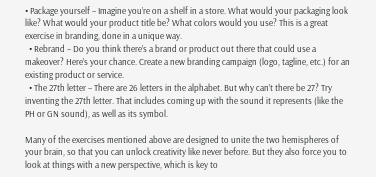• Package yourself – Imagine you’re on a shelf in a store. What would your packaging look like? What would your product title be? What colors would you use? This is a great exercise in branding, done in a unique way.
  • Rebrand – Do you think there’s a brand or product out there that could use a makeover? Here’s your chance. Create a new branding campaign (logo, tagline, etc.) for an existing product or service.
  • The 27th letter – There are 26 letters in the alphabet. But why can’t there be 27? Try inventing the 27th letter. That includes coming up with the sound it represents (like the PH or GN sound), as well as its symbol.

Many of the exercises mentioned above are designed to unite the two hemispheres of your brain, so that you can unlock creativity like never before. But they also force you to look at things with a new perspective, which is key to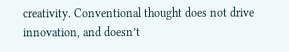creativity. Conventional thought does not drive innovation, and doesn’t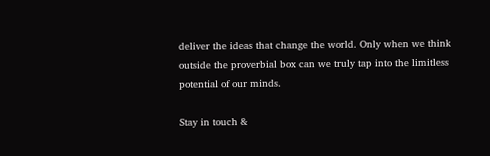deliver the ideas that change the world. Only when we think outside the proverbial box can we truly tap into the limitless potential of our minds.

Stay in touch &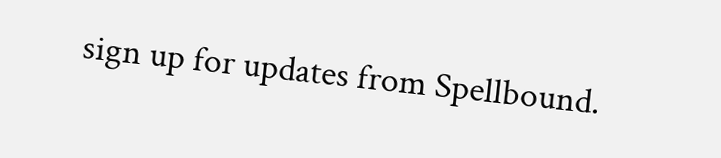sign up for updates from Spellbound.